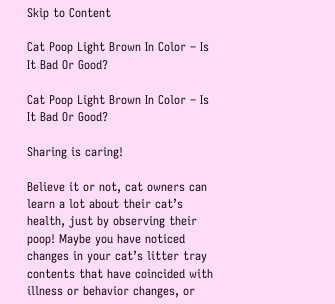Skip to Content

Cat Poop Light Brown In Color – Is It Bad Or Good?

Cat Poop Light Brown In Color – Is It Bad Or Good?

Sharing is caring!

Believe it or not, cat owners can learn a lot about their cat’s health, just by observing their poop! Maybe you have noticed changes in your cat’s litter tray contents that have coincided with illness or behavior changes, or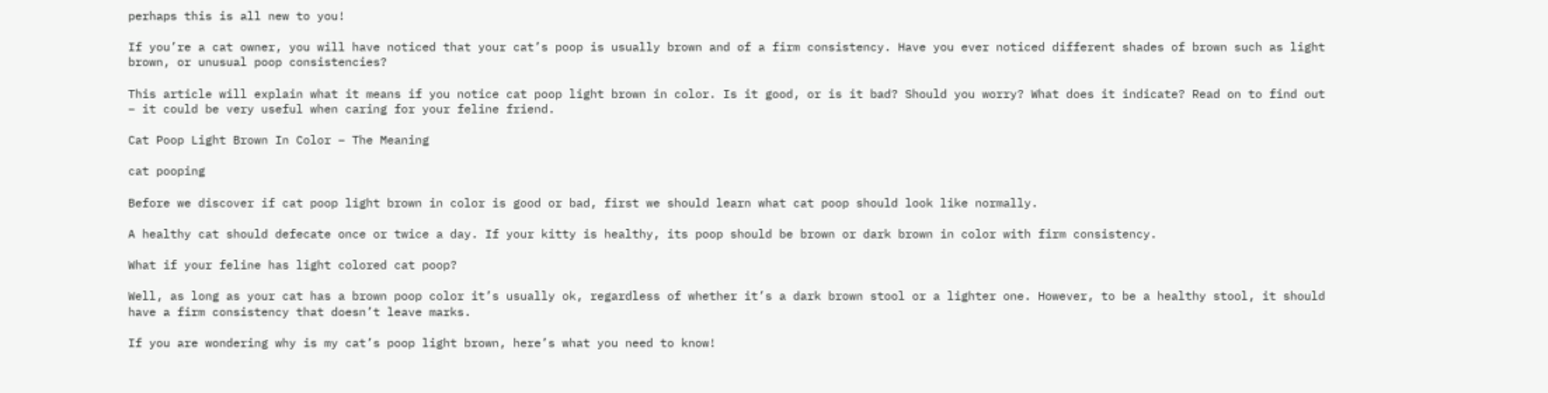perhaps this is all new to you!

If you’re a cat owner, you will have noticed that your cat’s poop is usually brown and of a firm consistency. Have you ever noticed different shades of brown such as light brown, or unusual poop consistencies?

This article will explain what it means if you notice cat poop light brown in color. Is it good, or is it bad? Should you worry? What does it indicate? Read on to find out – it could be very useful when caring for your feline friend.

Cat Poop Light Brown In Color – The Meaning

cat pooping

Before we discover if cat poop light brown in color is good or bad, first we should learn what cat poop should look like normally.

A healthy cat should defecate once or twice a day. If your kitty is healthy, its poop should be brown or dark brown in color with firm consistency.

What if your feline has light colored cat poop?

Well, as long as your cat has a brown poop color it’s usually ok, regardless of whether it’s a dark brown stool or a lighter one. However, to be a healthy stool, it should have a firm consistency that doesn’t leave marks.

If you are wondering why is my cat’s poop light brown, here’s what you need to know!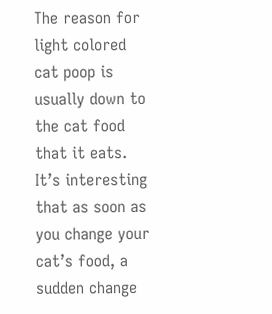The reason for light colored cat poop is usually down to the cat food that it eats. It’s interesting that as soon as you change your cat’s food, a sudden change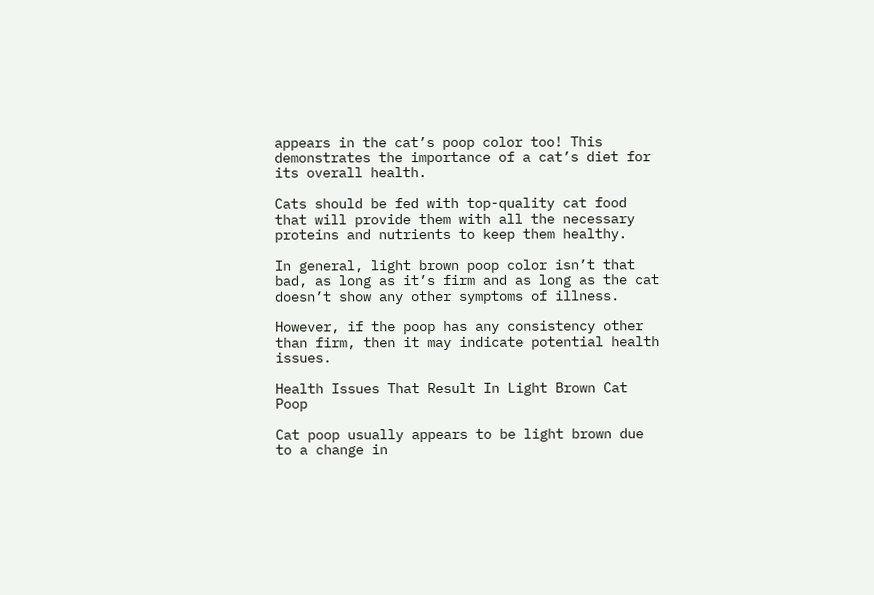appears in the cat’s poop color too! This demonstrates the importance of a cat’s diet for its overall health.

Cats should be fed with top-quality cat food that will provide them with all the necessary proteins and nutrients to keep them healthy.

In general, light brown poop color isn’t that bad, as long as it’s firm and as long as the cat doesn’t show any other symptoms of illness.

However, if the poop has any consistency other than firm, then it may indicate potential health issues.

Health Issues That Result In Light Brown Cat Poop

Cat poop usually appears to be light brown due to a change in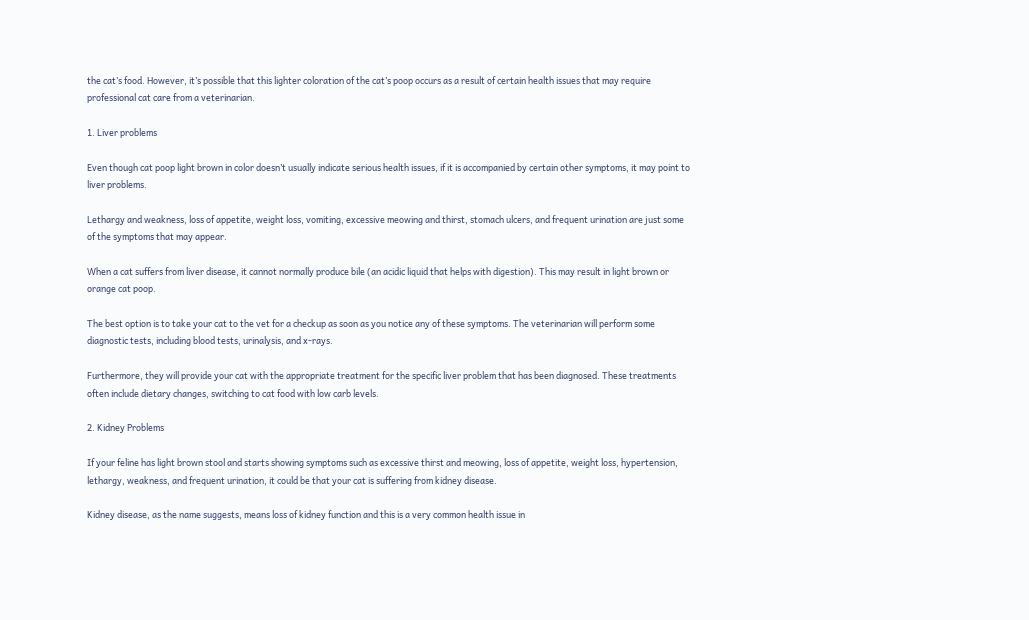the cat’s food. However, it’s possible that this lighter coloration of the cat’s poop occurs as a result of certain health issues that may require professional cat care from a veterinarian.

1. Liver problems

Even though cat poop light brown in color doesn’t usually indicate serious health issues, if it is accompanied by certain other symptoms, it may point to liver problems.

Lethargy and weakness, loss of appetite, weight loss, vomiting, excessive meowing and thirst, stomach ulcers, and frequent urination are just some of the symptoms that may appear.

When a cat suffers from liver disease, it cannot normally produce bile (an acidic liquid that helps with digestion). This may result in light brown or orange cat poop.

The best option is to take your cat to the vet for a checkup as soon as you notice any of these symptoms. The veterinarian will perform some diagnostic tests, including blood tests, urinalysis, and x-rays.

Furthermore, they will provide your cat with the appropriate treatment for the specific liver problem that has been diagnosed. These treatments often include dietary changes, switching to cat food with low carb levels.

2. Kidney Problems

If your feline has light brown stool and starts showing symptoms such as excessive thirst and meowing, loss of appetite, weight loss, hypertension, lethargy, weakness, and frequent urination, it could be that your cat is suffering from kidney disease.

Kidney disease, as the name suggests, means loss of kidney function and this is a very common health issue in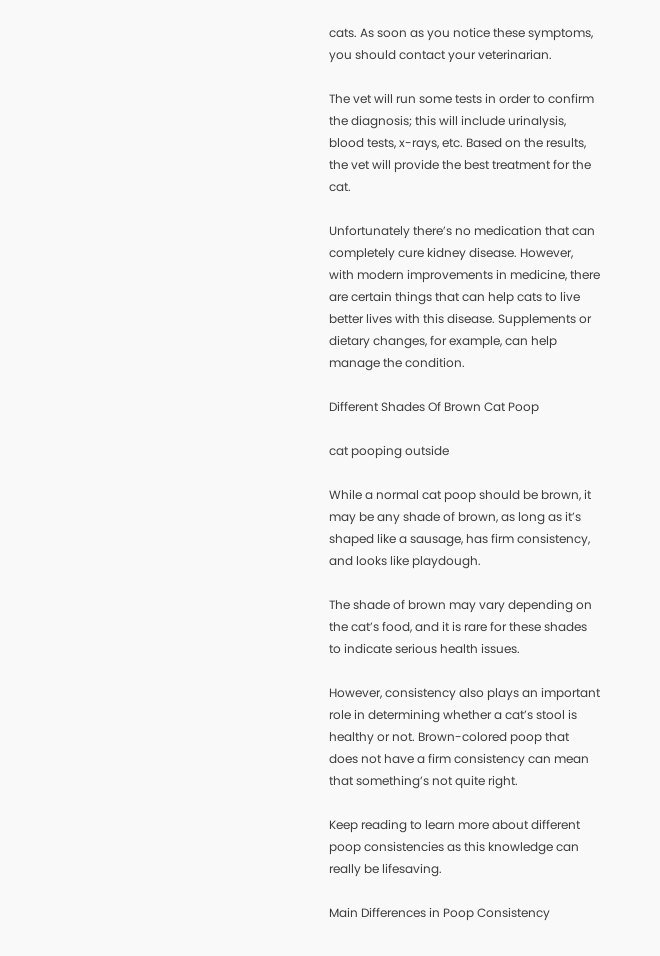cats. As soon as you notice these symptoms, you should contact your veterinarian.

The vet will run some tests in order to confirm the diagnosis; this will include urinalysis, blood tests, x-rays, etc. Based on the results, the vet will provide the best treatment for the cat.

Unfortunately there’s no medication that can completely cure kidney disease. However, with modern improvements in medicine, there are certain things that can help cats to live better lives with this disease. Supplements or dietary changes, for example, can help manage the condition.

Different Shades Of Brown Cat Poop

cat pooping outside

While a normal cat poop should be brown, it may be any shade of brown, as long as it’s shaped like a sausage, has firm consistency, and looks like playdough.

The shade of brown may vary depending on the cat’s food, and it is rare for these shades to indicate serious health issues.

However, consistency also plays an important role in determining whether a cat’s stool is healthy or not. Brown-colored poop that does not have a firm consistency can mean that something’s not quite right.

Keep reading to learn more about different poop consistencies as this knowledge can really be lifesaving.

Main Differences in Poop Consistency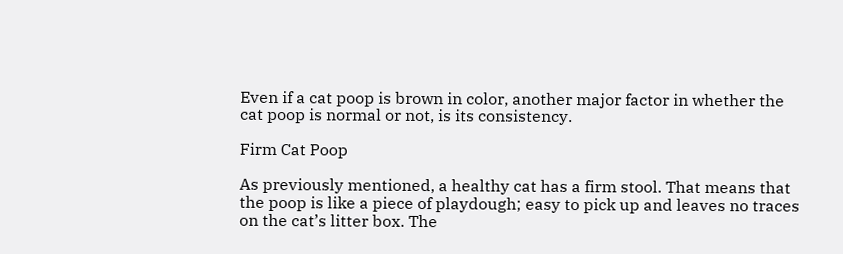Even if a cat poop is brown in color, another major factor in whether the cat poop is normal or not, is its consistency.

Firm Cat Poop

As previously mentioned, a healthy cat has a firm stool. That means that the poop is like a piece of playdough; easy to pick up and leaves no traces on the cat’s litter box. The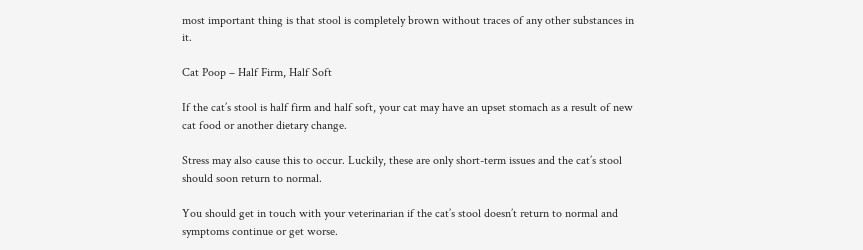most important thing is that stool is completely brown without traces of any other substances in it.

Cat Poop – Half Firm, Half Soft

If the cat’s stool is half firm and half soft, your cat may have an upset stomach as a result of new cat food or another dietary change.

Stress may also cause this to occur. Luckily, these are only short-term issues and the cat’s stool should soon return to normal.

You should get in touch with your veterinarian if the cat’s stool doesn’t return to normal and symptoms continue or get worse.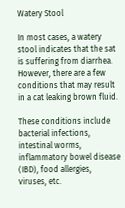Watery Stool

In most cases, a watery stool indicates that the sat is suffering from diarrhea. However, there are a few conditions that may result in a cat leaking brown fluid.

These conditions include bacterial infections, intestinal worms, inflammatory bowel disease (IBD), food allergies, viruses, etc.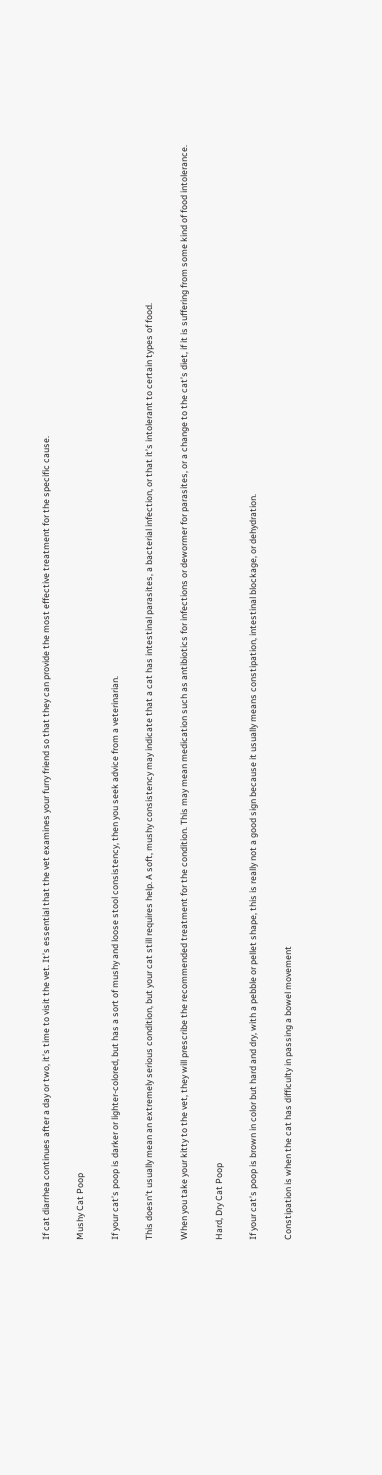If cat diarrhea continues after a day or two, it’s time to visit the vet. It’s essential that the vet examines your furry friend so that they can provide the most effective treatment for the specific cause.

Mushy Cat Poop

If your cat’s poop is darker or lighter-colored, but has a sort of mushy and loose stool consistency, then you seek advice from a veterinarian.

This doesn’t usually mean an extremely serious condition, but your cat still requires help. A soft, mushy consistency may indicate that a cat has intestinal parasites, a bacterial infection, or that it’s intolerant to certain types of food.

When you take your kitty to the vet, they will prescribe the recommended treatment for the condition. This may mean medication such as antibiotics for infections or dewormer for parasites, or a change to the cat’s diet, if it is suffering from some kind of food intolerance.

Hard, Dry Cat Poop

If your cat’s poop is brown in color but hard and dry, with a pebble or pellet shape, this is really not a good sign because it usually means constipation, intestinal blockage, or dehydration.

Constipation is when the cat has difficulty in passing a bowel movement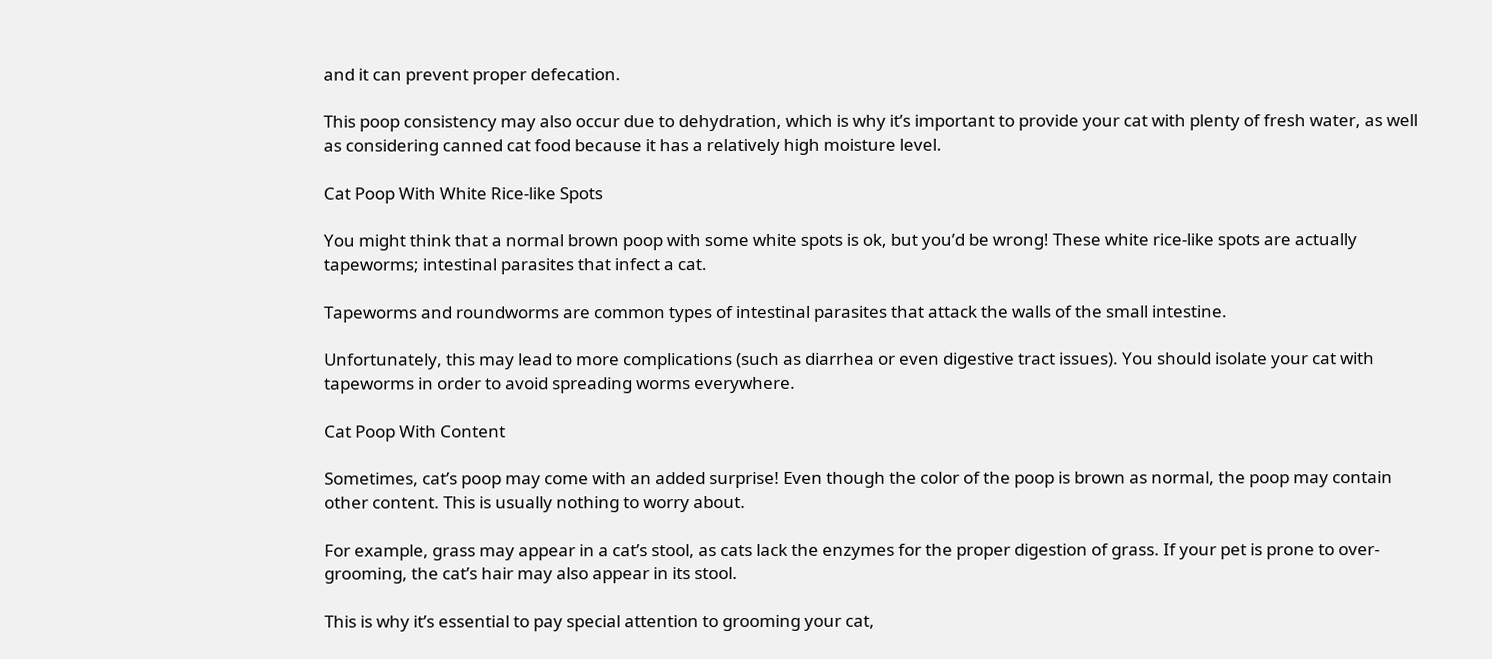and it can prevent proper defecation.

This poop consistency may also occur due to dehydration, which is why it’s important to provide your cat with plenty of fresh water, as well as considering canned cat food because it has a relatively high moisture level.

Cat Poop With White Rice-like Spots

You might think that a normal brown poop with some white spots is ok, but you’d be wrong! These white rice-like spots are actually tapeworms; intestinal parasites that infect a cat.

Tapeworms and roundworms are common types of intestinal parasites that attack the walls of the small intestine.

Unfortunately, this may lead to more complications (such as diarrhea or even digestive tract issues). You should isolate your cat with tapeworms in order to avoid spreading worms everywhere.

Cat Poop With Content

Sometimes, cat’s poop may come with an added surprise! Even though the color of the poop is brown as normal, the poop may contain other content. This is usually nothing to worry about.

For example, grass may appear in a cat’s stool, as cats lack the enzymes for the proper digestion of grass. If your pet is prone to over-grooming, the cat’s hair may also appear in its stool.

This is why it’s essential to pay special attention to grooming your cat,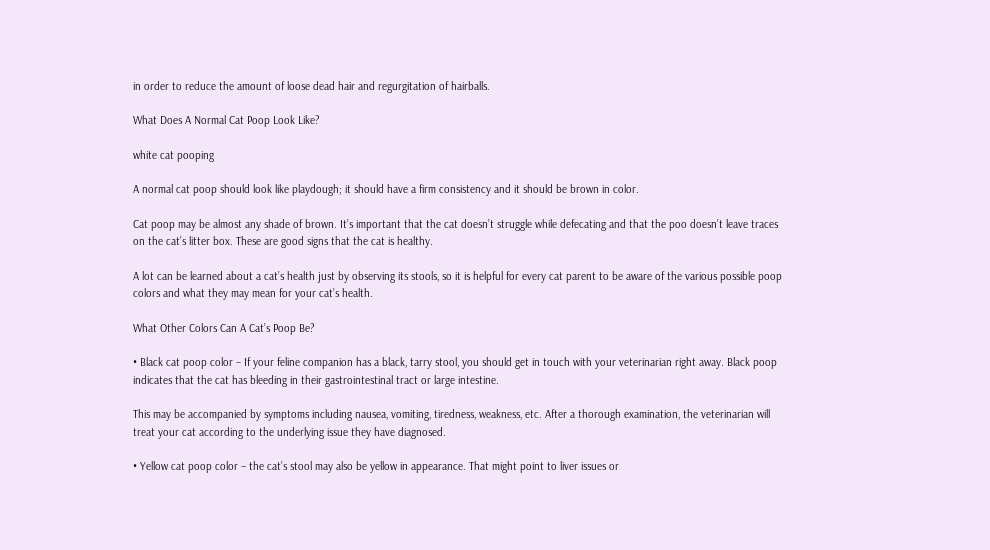in order to reduce the amount of loose dead hair and regurgitation of hairballs.

What Does A Normal Cat Poop Look Like?

white cat pooping

A normal cat poop should look like playdough; it should have a firm consistency and it should be brown in color.

Cat poop may be almost any shade of brown. It’s important that the cat doesn’t struggle while defecating and that the poo doesn’t leave traces on the cat’s litter box. These are good signs that the cat is healthy.

A lot can be learned about a cat’s health just by observing its stools, so it is helpful for every cat parent to be aware of the various possible poop colors and what they may mean for your cat’s health.

What Other Colors Can A Cat’s Poop Be?

• Black cat poop color – If your feline companion has a black, tarry stool, you should get in touch with your veterinarian right away. Black poop indicates that the cat has bleeding in their gastrointestinal tract or large intestine.

This may be accompanied by symptoms including nausea, vomiting, tiredness, weakness, etc. After a thorough examination, the veterinarian will treat your cat according to the underlying issue they have diagnosed.

• Yellow cat poop color – the cat’s stool may also be yellow in appearance. That might point to liver issues or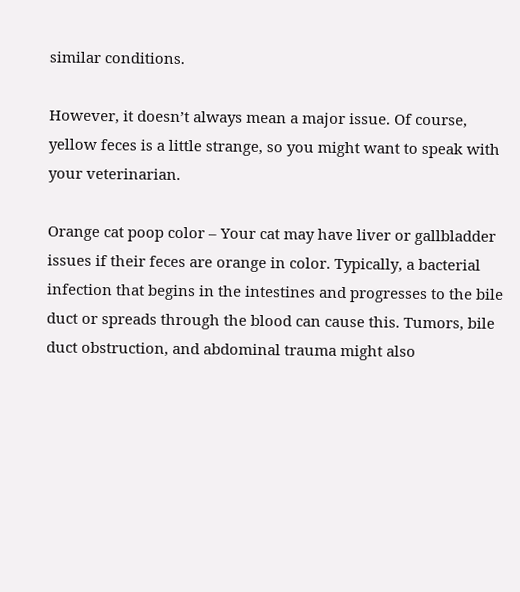similar conditions.

However, it doesn’t always mean a major issue. Of course, yellow feces is a little strange, so you might want to speak with your veterinarian.

Orange cat poop color – Your cat may have liver or gallbladder issues if their feces are orange in color. Typically, a bacterial infection that begins in the intestines and progresses to the bile duct or spreads through the blood can cause this. Tumors, bile duct obstruction, and abdominal trauma might also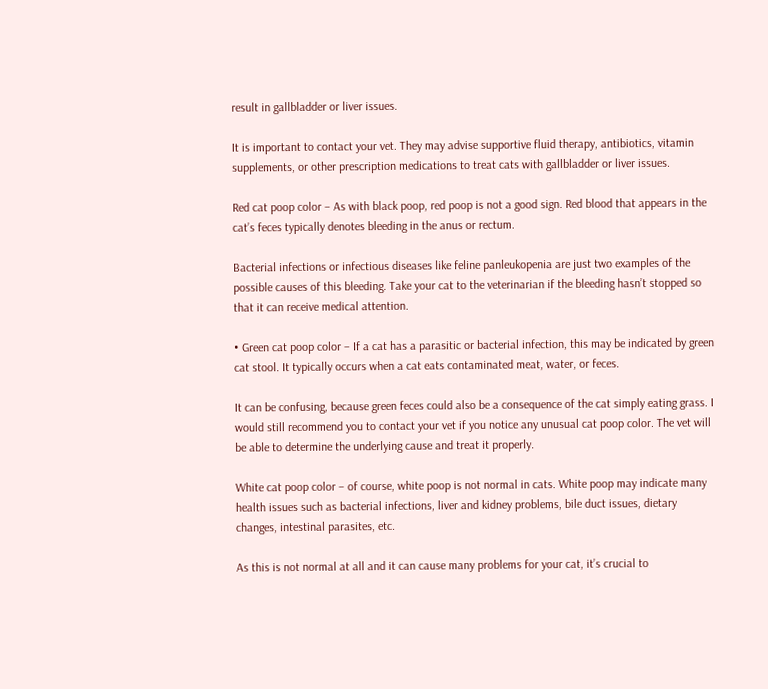result in gallbladder or liver issues.

It is important to contact your vet. They may advise supportive fluid therapy, antibiotics, vitamin supplements, or other prescription medications to treat cats with gallbladder or liver issues.

Red cat poop color – As with black poop, red poop is not a good sign. Red blood that appears in the cat’s feces typically denotes bleeding in the anus or rectum.

Bacterial infections or infectious diseases like feline panleukopenia are just two examples of the possible causes of this bleeding. Take your cat to the veterinarian if the bleeding hasn’t stopped so that it can receive medical attention.

• Green cat poop color – If a cat has a parasitic or bacterial infection, this may be indicated by green cat stool. It typically occurs when a cat eats contaminated meat, water, or feces.

It can be confusing, because green feces could also be a consequence of the cat simply eating grass. I would still recommend you to contact your vet if you notice any unusual cat poop color. The vet will be able to determine the underlying cause and treat it properly.

White cat poop color – of course, white poop is not normal in cats. White poop may indicate many health issues such as bacterial infections, liver and kidney problems, bile duct issues, dietary changes, intestinal parasites, etc.

As this is not normal at all and it can cause many problems for your cat, it’s crucial to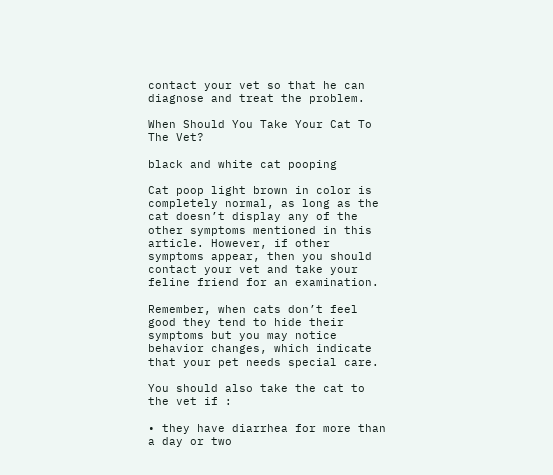contact your vet so that he can diagnose and treat the problem.

When Should You Take Your Cat To The Vet?

black and white cat pooping

Cat poop light brown in color is completely normal, as long as the cat doesn’t display any of the other symptoms mentioned in this article. However, if other symptoms appear, then you should contact your vet and take your feline friend for an examination.

Remember, when cats don’t feel good they tend to hide their symptoms but you may notice behavior changes, which indicate that your pet needs special care.

You should also take the cat to the vet if :

• they have diarrhea for more than a day or two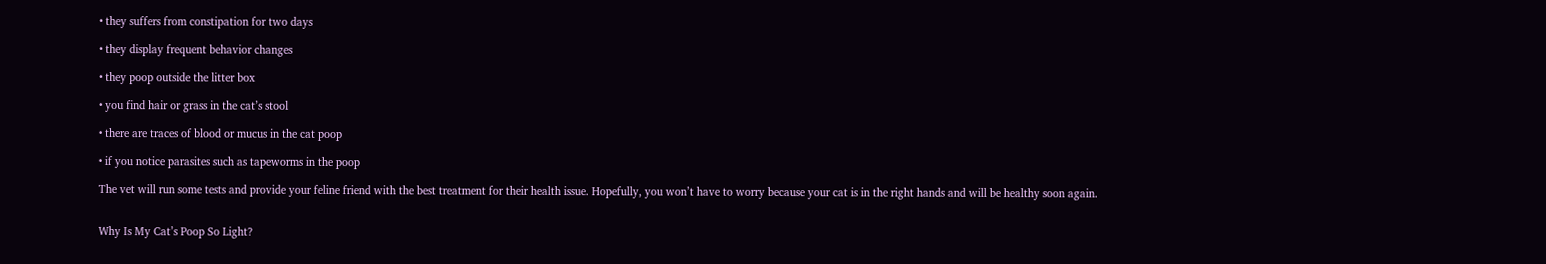• they suffers from constipation for two days

• they display frequent behavior changes

• they poop outside the litter box

• you find hair or grass in the cat’s stool

• there are traces of blood or mucus in the cat poop

• if you notice parasites such as tapeworms in the poop

The vet will run some tests and provide your feline friend with the best treatment for their health issue. Hopefully, you won’t have to worry because your cat is in the right hands and will be healthy soon again.


Why Is My Cat’s Poop So Light?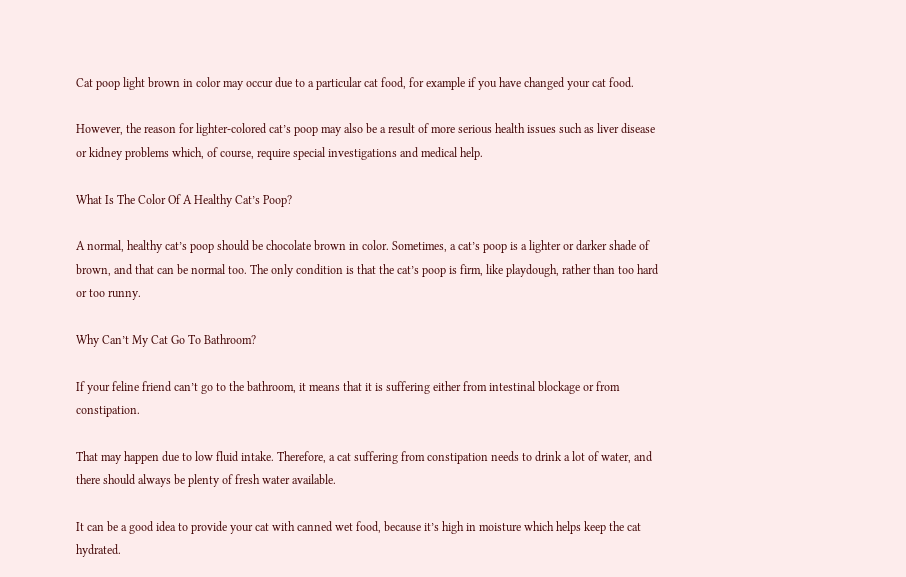Cat poop light brown in color may occur due to a particular cat food, for example if you have changed your cat food.

However, the reason for lighter-colored cat’s poop may also be a result of more serious health issues such as liver disease or kidney problems which, of course, require special investigations and medical help.

What Is The Color Of A Healthy Cat’s Poop?

A normal, healthy cat’s poop should be chocolate brown in color. Sometimes, a cat’s poop is a lighter or darker shade of brown, and that can be normal too. The only condition is that the cat’s poop is firm, like playdough, rather than too hard or too runny.

Why Can’t My Cat Go To Bathroom?

If your feline friend can’t go to the bathroom, it means that it is suffering either from intestinal blockage or from constipation.

That may happen due to low fluid intake. Therefore, a cat suffering from constipation needs to drink a lot of water, and there should always be plenty of fresh water available.

It can be a good idea to provide your cat with canned wet food, because it’s high in moisture which helps keep the cat hydrated.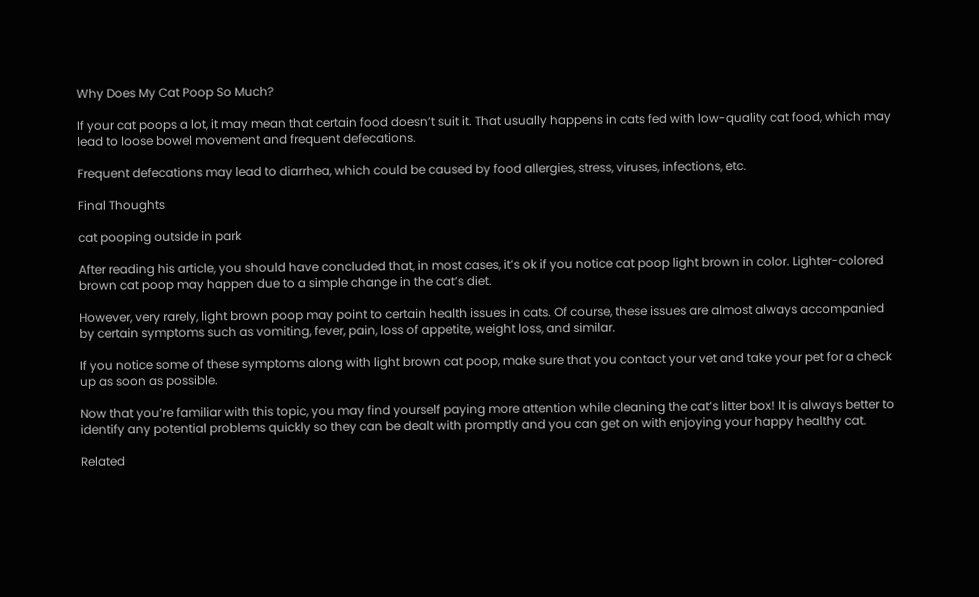Why Does My Cat Poop So Much?

If your cat poops a lot, it may mean that certain food doesn’t suit it. That usually happens in cats fed with low-quality cat food, which may lead to loose bowel movement and frequent defecations.

Frequent defecations may lead to diarrhea, which could be caused by food allergies, stress, viruses, infections, etc.

Final Thoughts

cat pooping outside in park

After reading his article, you should have concluded that, in most cases, it’s ok if you notice cat poop light brown in color. Lighter-colored brown cat poop may happen due to a simple change in the cat’s diet.

However, very rarely, light brown poop may point to certain health issues in cats. Of course, these issues are almost always accompanied by certain symptoms such as vomiting, fever, pain, loss of appetite, weight loss, and similar.

If you notice some of these symptoms along with light brown cat poop, make sure that you contact your vet and take your pet for a check up as soon as possible.

Now that you’re familiar with this topic, you may find yourself paying more attention while cleaning the cat’s litter box! It is always better to identify any potential problems quickly so they can be dealt with promptly and you can get on with enjoying your happy healthy cat.

Related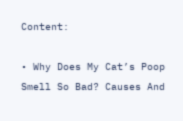Content:

• Why Does My Cat’s Poop Smell So Bad? Causes And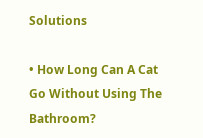Solutions

• How Long Can A Cat Go Without Using The Bathroom?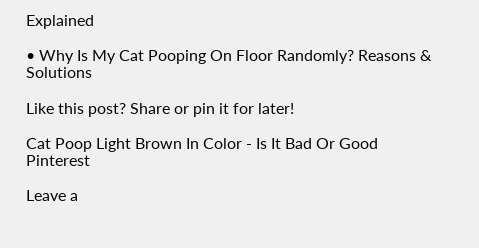Explained

• Why Is My Cat Pooping On Floor Randomly? Reasons & Solutions

Like this post? Share or pin it for later!

Cat Poop Light Brown In Color - Is It Bad Or Good Pinterest

Leave a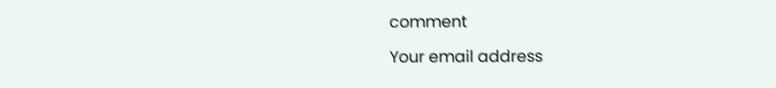comment

Your email address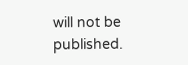will not be published.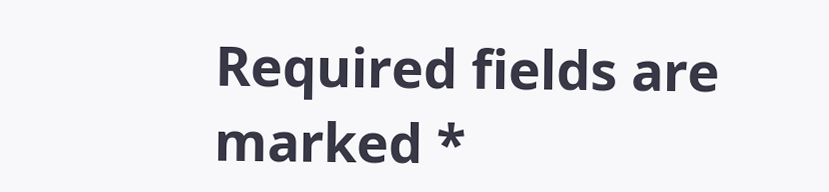Required fields are marked *